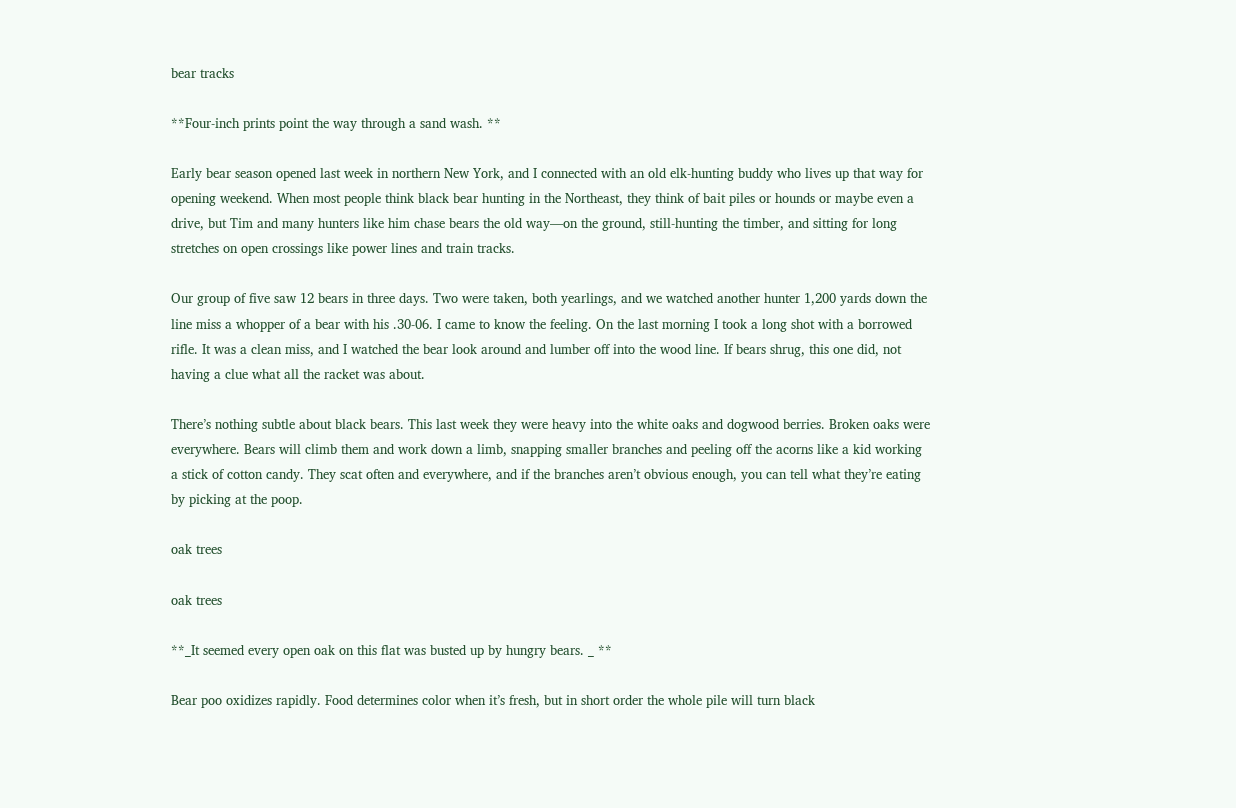bear tracks

**Four-inch prints point the way through a sand wash. **

Early bear season opened last week in northern New York, and I connected with an old elk-hunting buddy who lives up that way for opening weekend. When most people think black bear hunting in the Northeast, they think of bait piles or hounds or maybe even a drive, but Tim and many hunters like him chase bears the old way—on the ground, still-hunting the timber, and sitting for long stretches on open crossings like power lines and train tracks.

Our group of five saw 12 bears in three days. Two were taken, both yearlings, and we watched another hunter 1,200 yards down the line miss a whopper of a bear with his .30-06. I came to know the feeling. On the last morning I took a long shot with a borrowed rifle. It was a clean miss, and I watched the bear look around and lumber off into the wood line. If bears shrug, this one did, not having a clue what all the racket was about.

There’s nothing subtle about black bears. This last week they were heavy into the white oaks and dogwood berries. Broken oaks were everywhere. Bears will climb them and work down a limb, snapping smaller branches and peeling off the acorns like a kid working a stick of cotton candy. They scat often and everywhere, and if the branches aren’t obvious enough, you can tell what they’re eating by picking at the poop.

oak trees

oak trees

**_It seemed every open oak on this flat was busted up by hungry bears. _ **

Bear poo oxidizes rapidly. Food determines color when it’s fresh, but in short order the whole pile will turn black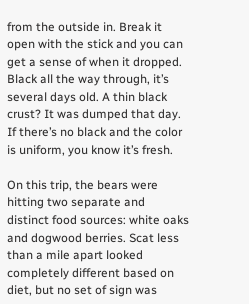from the outside in. Break it open with the stick and you can get a sense of when it dropped. Black all the way through, it’s several days old. A thin black crust? It was dumped that day. If there’s no black and the color is uniform, you know it’s fresh.

On this trip, the bears were hitting two separate and distinct food sources: white oaks and dogwood berries. Scat less than a mile apart looked completely different based on diet, but no set of sign was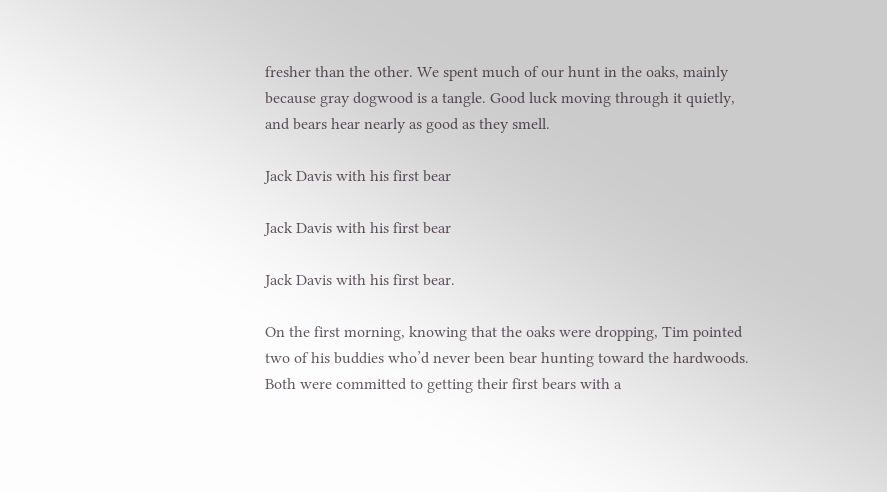fresher than the other. We spent much of our hunt in the oaks, mainly because gray dogwood is a tangle. Good luck moving through it quietly, and bears hear nearly as good as they smell.

Jack Davis with his first bear

Jack Davis with his first bear

Jack Davis with his first bear.

On the first morning, knowing that the oaks were dropping, Tim pointed two of his buddies who’d never been bear hunting toward the hardwoods. Both were committed to getting their first bears with a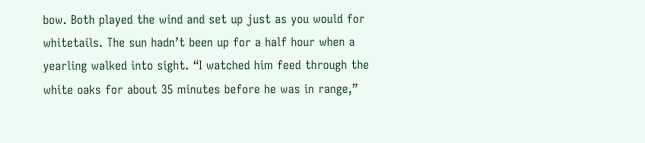bow. Both played the wind and set up just as you would for whitetails. The sun hadn’t been up for a half hour when a yearling walked into sight. “I watched him feed through the white oaks for about 35 minutes before he was in range,”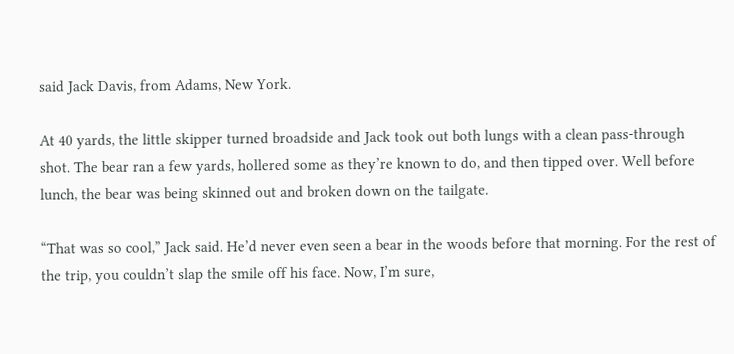said Jack Davis, from Adams, New York.

At 40 yards, the little skipper turned broadside and Jack took out both lungs with a clean pass-through shot. The bear ran a few yards, hollered some as they’re known to do, and then tipped over. Well before lunch, the bear was being skinned out and broken down on the tailgate.

“That was so cool,” Jack said. He’d never even seen a bear in the woods before that morning. For the rest of the trip, you couldn’t slap the smile off his face. Now, I’m sure,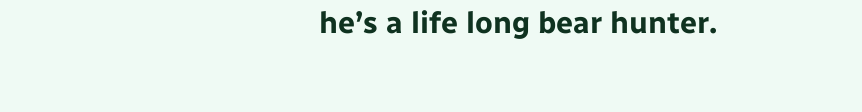he’s a life long bear hunter.